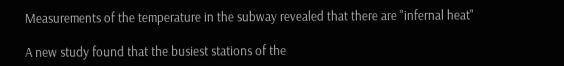Measurements of the temperature in the subway revealed that there are "infernal heat"

A new study found that the busiest stations of the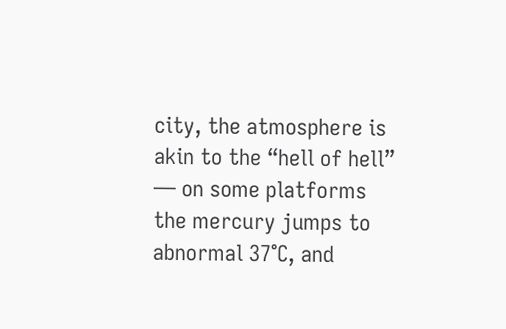city, the atmosphere is akin to the “hell of hell” — on some platforms the mercury jumps to abnormal 37℃, and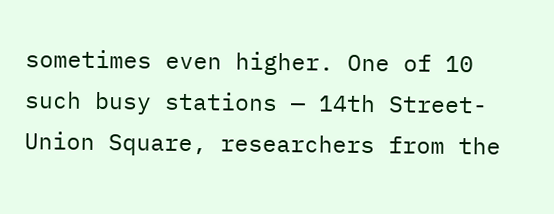sometimes even higher. One of 10 such busy stations — 14th Street-Union Square, researchers from the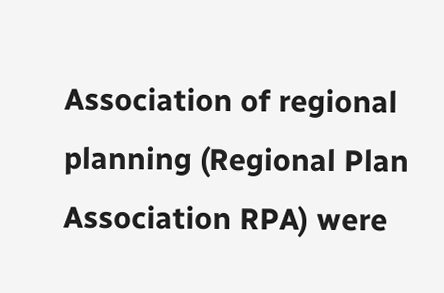Association of regional planning (Regional Plan Association RPA) were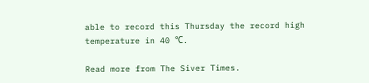able to record this Thursday the record high temperature in 40 ℃.

Read more from The Siver Times.